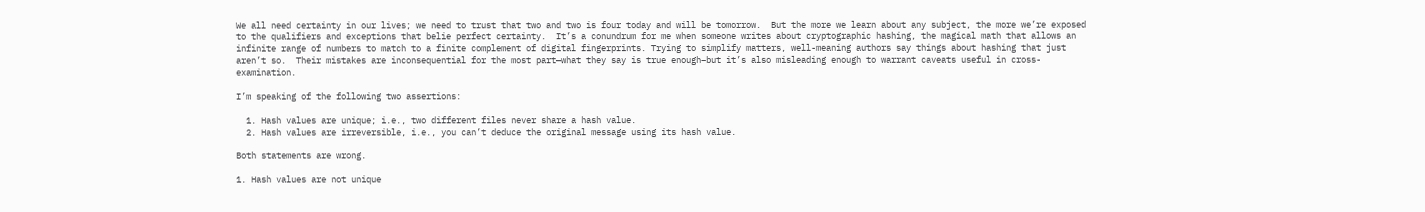We all need certainty in our lives; we need to trust that two and two is four today and will be tomorrow.  But the more we learn about any subject, the more we’re exposed to the qualifiers and exceptions that belie perfect certainty.  It’s a conundrum for me when someone writes about cryptographic hashing, the magical math that allows an infinite range of numbers to match to a finite complement of digital fingerprints. Trying to simplify matters, well-meaning authors say things about hashing that just aren’t so.  Their mistakes are inconsequential for the most part—what they say is true enough–but it’s also misleading enough to warrant caveats useful in cross-examination.

I’m speaking of the following two assertions:

  1. Hash values are unique; i.e., two different files never share a hash value.
  2. Hash values are irreversible, i.e., you can’t deduce the original message using its hash value.

Both statements are wrong.

1. Hash values are not unique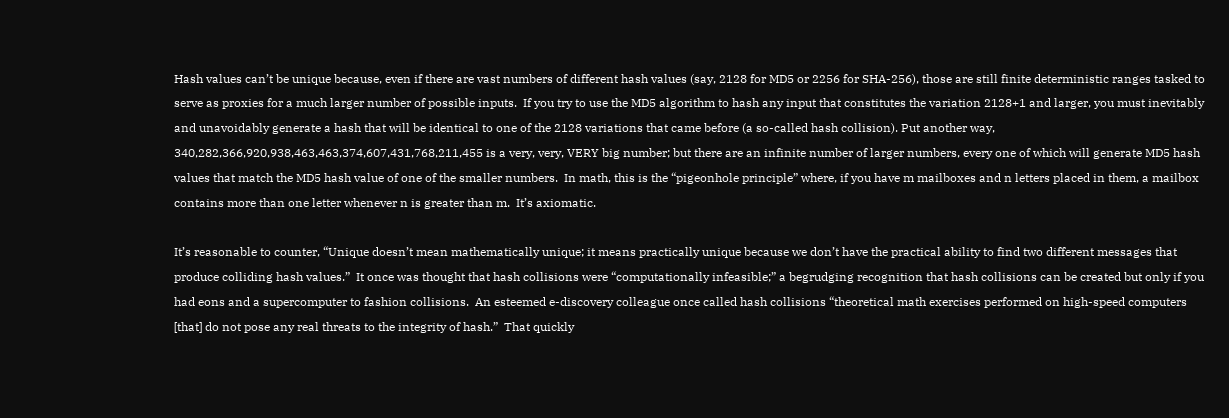Hash values can’t be unique because, even if there are vast numbers of different hash values (say, 2128 for MD5 or 2256 for SHA-256), those are still finite deterministic ranges tasked to serve as proxies for a much larger number of possible inputs.  If you try to use the MD5 algorithm to hash any input that constitutes the variation 2128+1 and larger, you must inevitably and unavoidably generate a hash that will be identical to one of the 2128 variations that came before (a so-called hash collision). Put another way, 340,282,366,920,938,463,463,374,607,431,768,211,455 is a very, very, VERY big number; but there are an infinite number of larger numbers, every one of which will generate MD5 hash values that match the MD5 hash value of one of the smaller numbers.  In math, this is the “pigeonhole principle” where, if you have m mailboxes and n letters placed in them, a mailbox contains more than one letter whenever n is greater than m.  It’s axiomatic.

It’s reasonable to counter, “Unique doesn’t mean mathematically unique; it means practically unique because we don’t have the practical ability to find two different messages that produce colliding hash values.”  It once was thought that hash collisions were “computationally infeasible;” a begrudging recognition that hash collisions can be created but only if you had eons and a supercomputer to fashion collisions.  An esteemed e-discovery colleague once called hash collisions “theoretical math exercises performed on high-speed computers [that] do not pose any real threats to the integrity of hash.”  That quickly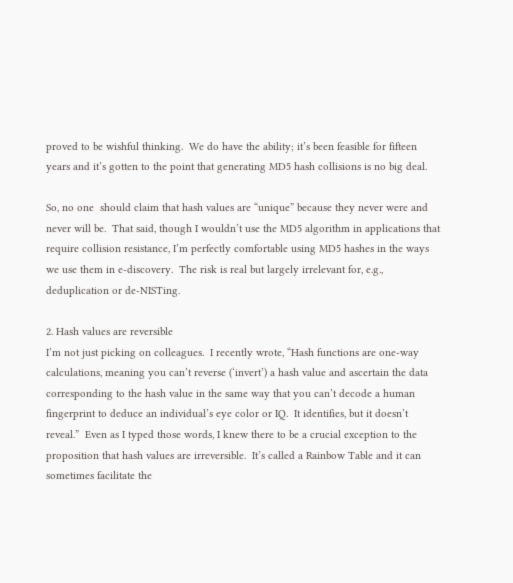proved to be wishful thinking.  We do have the ability; it’s been feasible for fifteen years and it’s gotten to the point that generating MD5 hash collisions is no big deal.

So, no one  should claim that hash values are “unique” because they never were and never will be.  That said, though I wouldn’t use the MD5 algorithm in applications that require collision resistance, I’m perfectly comfortable using MD5 hashes in the ways we use them in e-discovery.  The risk is real but largely irrelevant for, e.g., deduplication or de-NISTing.

2. Hash values are reversible
I’m not just picking on colleagues.  I recently wrote, “Hash functions are one-way calculations, meaning you can’t reverse (‘invert’) a hash value and ascertain the data corresponding to the hash value in the same way that you can’t decode a human fingerprint to deduce an individual’s eye color or IQ.  It identifies, but it doesn’t reveal.”  Even as I typed those words, I knew there to be a crucial exception to the proposition that hash values are irreversible.  It’s called a Rainbow Table and it can sometimes facilitate the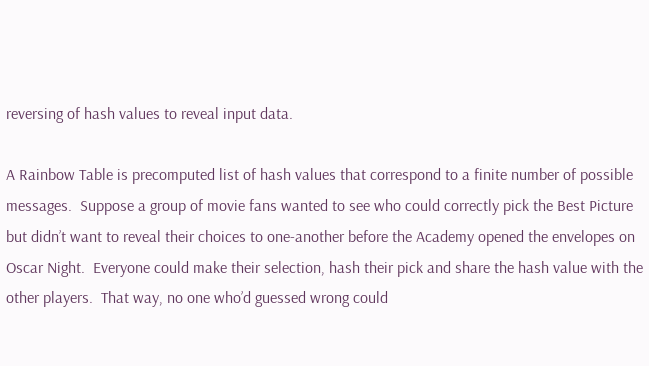reversing of hash values to reveal input data.

A Rainbow Table is precomputed list of hash values that correspond to a finite number of possible messages.  Suppose a group of movie fans wanted to see who could correctly pick the Best Picture but didn’t want to reveal their choices to one-another before the Academy opened the envelopes on Oscar Night.  Everyone could make their selection, hash their pick and share the hash value with the other players.  That way, no one who’d guessed wrong could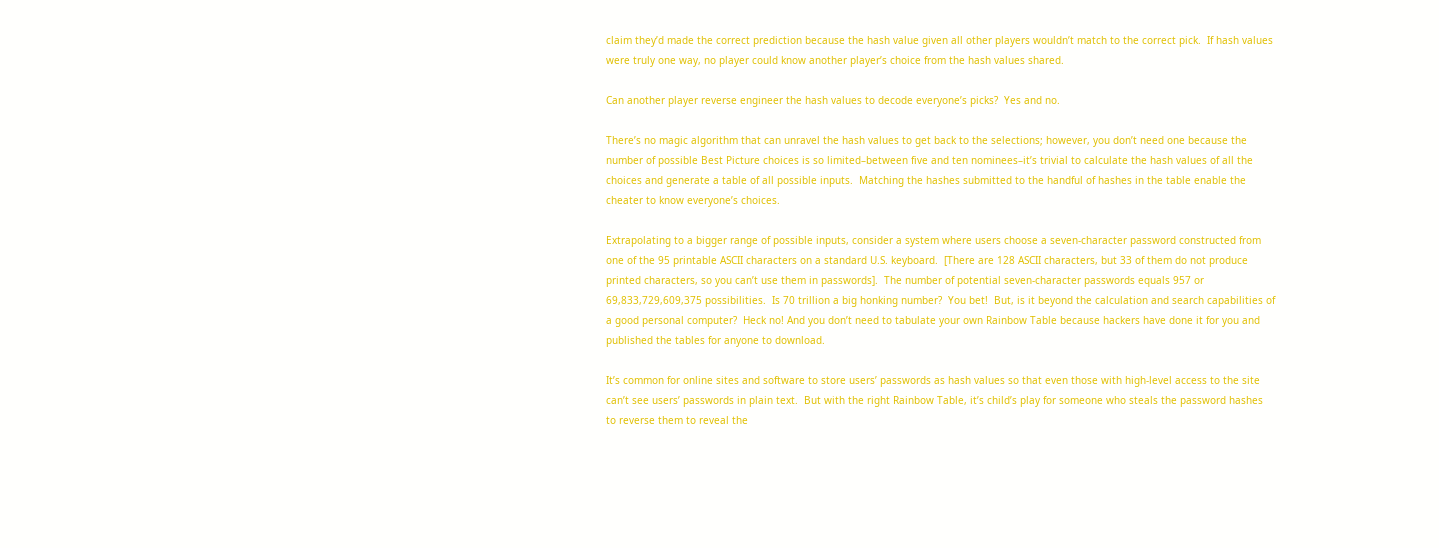claim they’d made the correct prediction because the hash value given all other players wouldn’t match to the correct pick.  If hash values were truly one way, no player could know another player’s choice from the hash values shared.

Can another player reverse engineer the hash values to decode everyone’s picks?  Yes and no.

There’s no magic algorithm that can unravel the hash values to get back to the selections; however, you don’t need one because the number of possible Best Picture choices is so limited–between five and ten nominees–it’s trivial to calculate the hash values of all the choices and generate a table of all possible inputs.  Matching the hashes submitted to the handful of hashes in the table enable the cheater to know everyone’s choices.

Extrapolating to a bigger range of possible inputs, consider a system where users choose a seven-character password constructed from one of the 95 printable ASCII characters on a standard U.S. keyboard.  [There are 128 ASCII characters, but 33 of them do not produce printed characters, so you can’t use them in passwords].  The number of potential seven-character passwords equals 957 or 69,833,729,609,375 possibilities.  Is 70 trillion a big honking number?  You bet!  But, is it beyond the calculation and search capabilities of a good personal computer?  Heck no! And you don’t need to tabulate your own Rainbow Table because hackers have done it for you and published the tables for anyone to download.

It’s common for online sites and software to store users’ passwords as hash values so that even those with high-level access to the site can’t see users’ passwords in plain text.  But with the right Rainbow Table, it’s child’s play for someone who steals the password hashes to reverse them to reveal the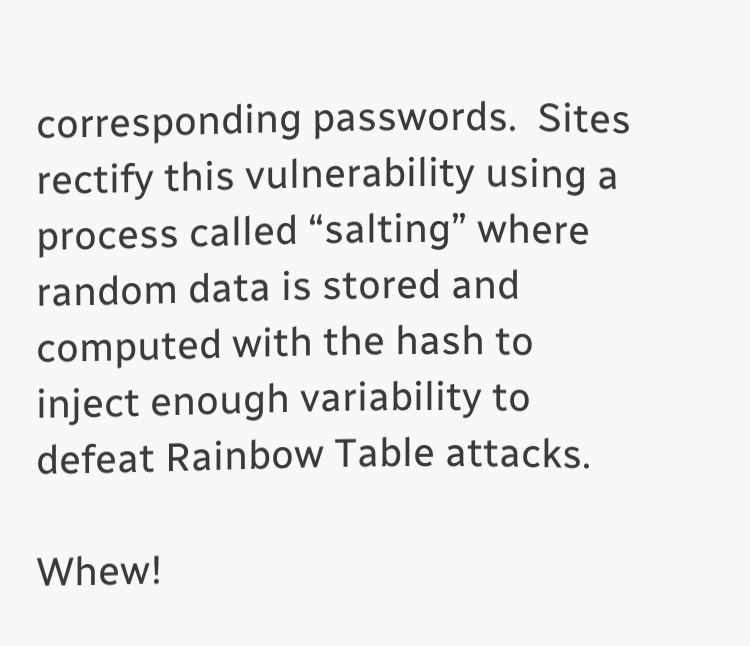corresponding passwords.  Sites rectify this vulnerability using a process called “salting” where random data is stored and computed with the hash to inject enough variability to defeat Rainbow Table attacks.

Whew!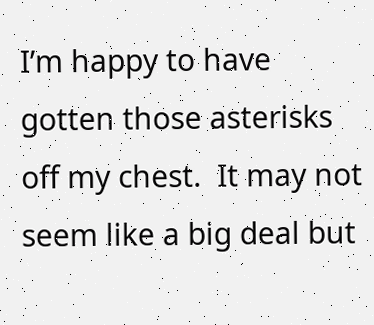I’m happy to have gotten those asterisks off my chest.  It may not seem like a big deal but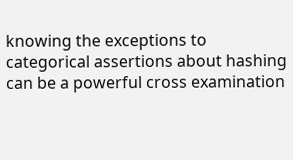knowing the exceptions to categorical assertions about hashing can be a powerful cross examination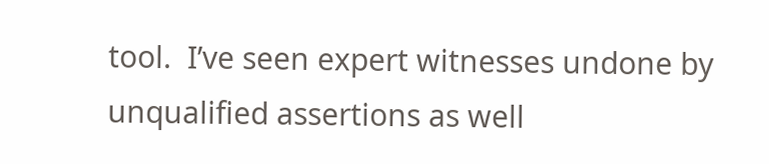tool.  I’ve seen expert witnesses undone by unqualified assertions as well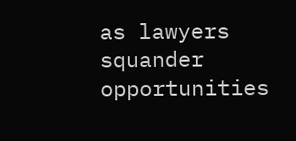as lawyers squander opportunities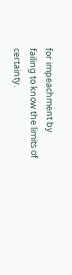for impeachment by failing to know the limits of certainty.